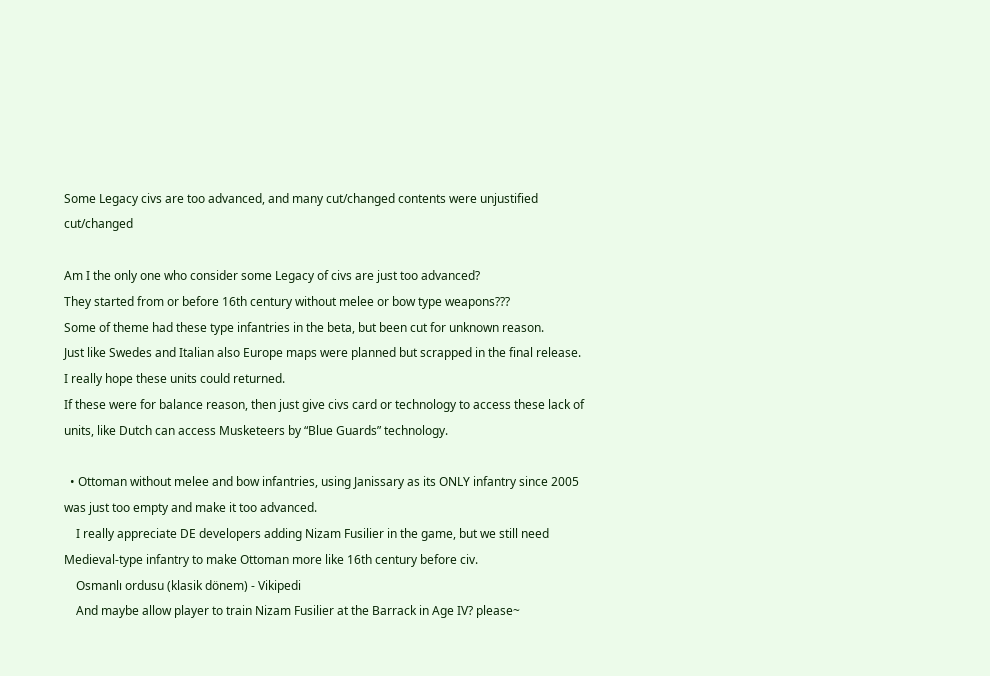Some Legacy civs are too advanced, and many cut/changed contents were unjustified cut/changed

Am I the only one who consider some Legacy of civs are just too advanced?
They started from or before 16th century without melee or bow type weapons???
Some of theme had these type infantries in the beta, but been cut for unknown reason.
Just like Swedes and Italian also Europe maps were planned but scrapped in the final release.
I really hope these units could returned.
If these were for balance reason, then just give civs card or technology to access these lack of units, like Dutch can access Musketeers by “Blue Guards” technology.

  • Ottoman without melee and bow infantries, using Janissary as its ONLY infantry since 2005 was just too empty and make it too advanced.
    I really appreciate DE developers adding Nizam Fusilier in the game, but we still need Medieval-type infantry to make Ottoman more like 16th century before civ.
    Osmanlı ordusu (klasik dönem) - Vikipedi
    And maybe allow player to train Nizam Fusilier at the Barrack in Age IV? please~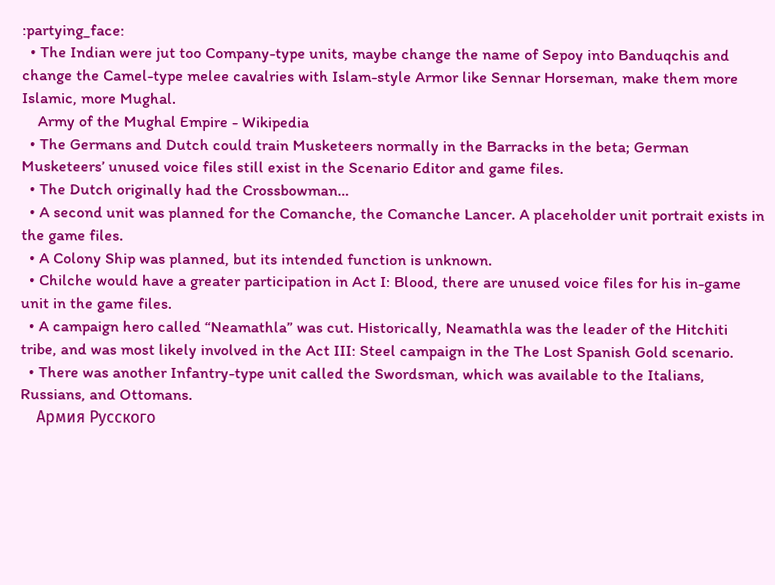:partying_face:
  • The Indian were jut too Company-type units, maybe change the name of Sepoy into Banduqchis and change the Camel-type melee cavalries with Islam-style Armor like Sennar Horseman, make them more Islamic, more Mughal.
    Army of the Mughal Empire - Wikipedia
  • The Germans and Dutch could train Musketeers normally in the Barracks in the beta; German Musketeers’ unused voice files still exist in the Scenario Editor and game files.
  • The Dutch originally had the Crossbowman…
  • A second unit was planned for the Comanche, the Comanche Lancer. A placeholder unit portrait exists in the game files.
  • A Colony Ship was planned, but its intended function is unknown.
  • Chilche would have a greater participation in Act I: Blood, there are unused voice files for his in-game unit in the game files.
  • A campaign hero called “Neamathla” was cut. Historically, Neamathla was the leader of the Hitchiti tribe, and was most likely involved in the Act III: Steel campaign in the The Lost Spanish Gold scenario.
  • There was another Infantry-type unit called the Swordsman, which was available to the Italians, Russians, and Ottomans.
    Армия Русского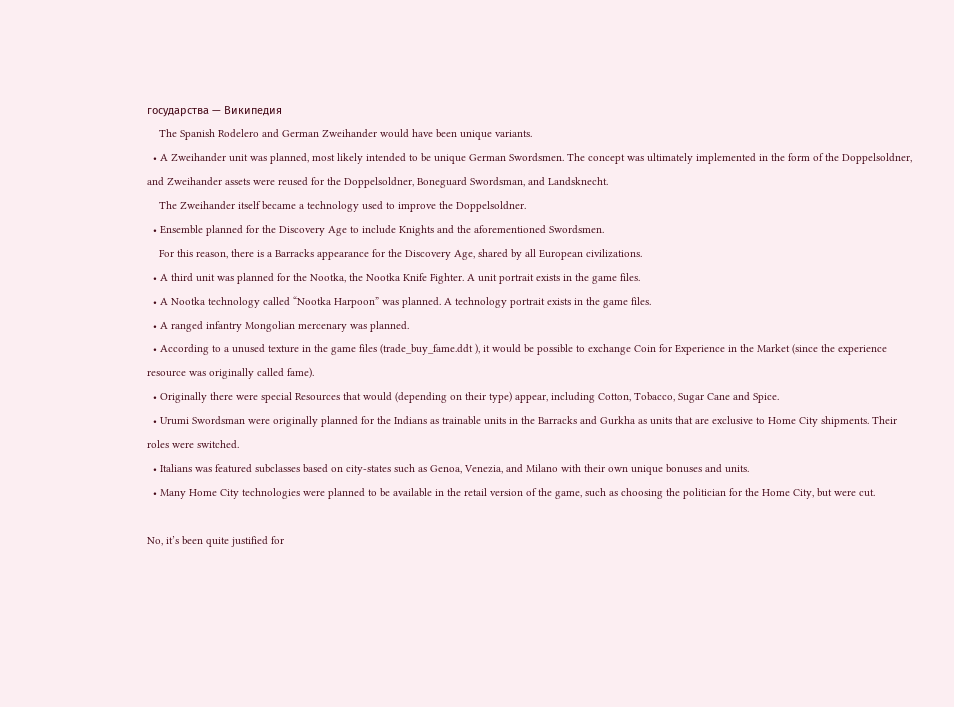государства — Википедия
    The Spanish Rodelero and German Zweihander would have been unique variants.
  • A Zweihander unit was planned, most likely intended to be unique German Swordsmen. The concept was ultimately implemented in the form of the Doppelsoldner, and Zweihander assets were reused for the Doppelsoldner, Boneguard Swordsman, and Landsknecht.
    The Zweihander itself became a technology used to improve the Doppelsoldner.
  • Ensemble planned for the Discovery Age to include Knights and the aforementioned Swordsmen.
    For this reason, there is a Barracks appearance for the Discovery Age, shared by all European civilizations.
  • A third unit was planned for the Nootka, the Nootka Knife Fighter. A unit portrait exists in the game files.
  • A Nootka technology called “Nootka Harpoon” was planned. A technology portrait exists in the game files.
  • A ranged infantry Mongolian mercenary was planned.
  • According to a unused texture in the game files (trade_buy_fame.ddt ), it would be possible to exchange Coin for Experience in the Market (since the experience resource was originally called fame).
  • Originally there were special Resources that would (depending on their type) appear, including Cotton, Tobacco, Sugar Cane and Spice.
  • Urumi Swordsman were originally planned for the Indians as trainable units in the Barracks and Gurkha as units that are exclusive to Home City shipments. Their roles were switched.
  • Italians was featured subclasses based on city-states such as Genoa, Venezia, and Milano with their own unique bonuses and units.
  • Many Home City technologies were planned to be available in the retail version of the game, such as choosing the politician for the Home City, but were cut.

No, it’s been quite justified for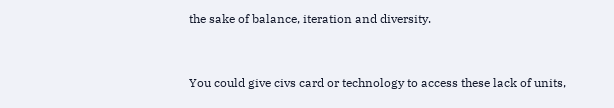the sake of balance, iteration and diversity.


You could give civs card or technology to access these lack of units,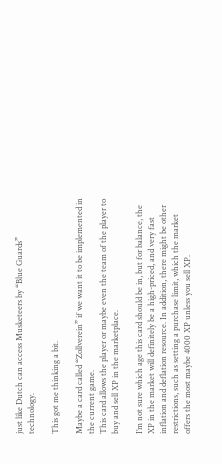just like Dutch can access Musketeers by “Blue Guards” technology.

This got me thinking a bit.

Maybe a card called “Zollverein” if we want it to be implemented in the current game.
This card allows the player or maybe even the team of the player to buy and sell XP in the marketplace.

I’m not sure which age this card should be in, but for balance, the XP in the market will definitely be a high-priced, and very fast inflation and deflation resource. In addition, there might be other restrictions, such as setting a purchase limit, which the market offers the most maybe 4000 XP unless you sell XP.